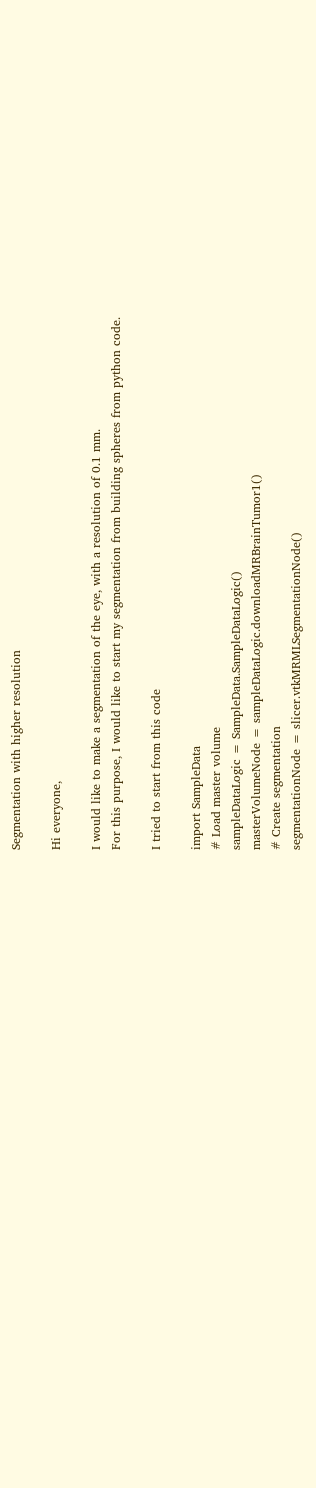Segmentation with higher resolution

Hi everyone,

I would like to make a segmentation of the eye, with a resolution of 0.1 mm.
For this purpose, I would like to start my segmentation from building spheres from python code.

I tried to start from this code

import SampleData
# Load master volume
sampleDataLogic = SampleData.SampleDataLogic()
masterVolumeNode = sampleDataLogic.downloadMRBrainTumor1()
# Create segmentation
segmentationNode = slicer.vtkMRMLSegmentationNode()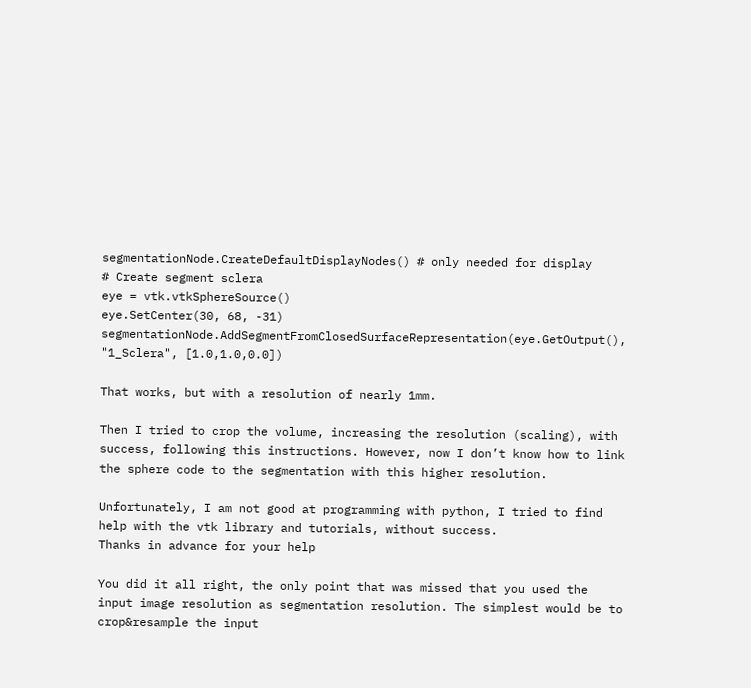segmentationNode.CreateDefaultDisplayNodes() # only needed for display
# Create segment sclera
eye = vtk.vtkSphereSource()
eye.SetCenter(30, 68, -31)
segmentationNode.AddSegmentFromClosedSurfaceRepresentation(eye.GetOutput(), "1_Sclera", [1.0,1.0,0.0])

That works, but with a resolution of nearly 1mm.

Then I tried to crop the volume, increasing the resolution (scaling), with success, following this instructions. However, now I don’t know how to link the sphere code to the segmentation with this higher resolution.

Unfortunately, I am not good at programming with python, I tried to find help with the vtk library and tutorials, without success.
Thanks in advance for your help

You did it all right, the only point that was missed that you used the input image resolution as segmentation resolution. The simplest would be to crop&resample the input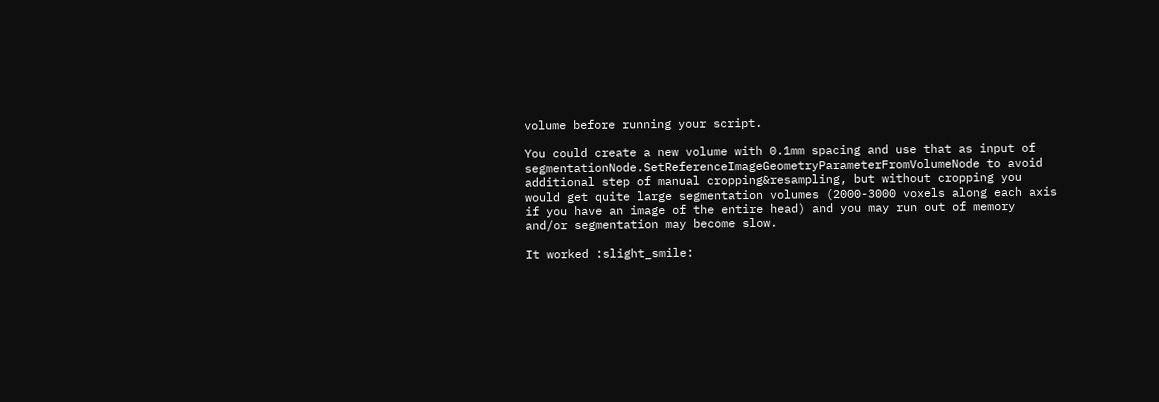volume before running your script.

You could create a new volume with 0.1mm spacing and use that as input of segmentationNode.SetReferenceImageGeometryParameterFromVolumeNode to avoid additional step of manual cropping&resampling, but without cropping you would get quite large segmentation volumes (2000-3000 voxels along each axis if you have an image of the entire head) and you may run out of memory and/or segmentation may become slow.

It worked :slight_smile: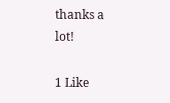thanks a lot!

1 Like